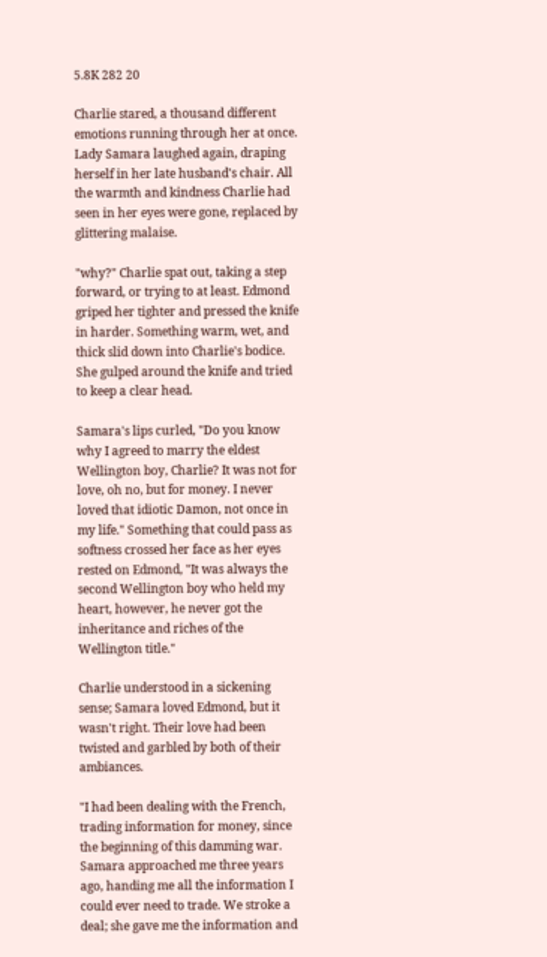5.8K 282 20

Charlie stared, a thousand different emotions running through her at once. Lady Samara laughed again, draping herself in her late husband's chair. All the warmth and kindness Charlie had seen in her eyes were gone, replaced by glittering malaise.

"why?" Charlie spat out, taking a step forward, or trying to at least. Edmond griped her tighter and pressed the knife in harder. Something warm, wet, and thick slid down into Charlie's bodice. She gulped around the knife and tried to keep a clear head.

Samara's lips curled, "Do you know why I agreed to marry the eldest Wellington boy, Charlie? It was not for love, oh no, but for money. I never loved that idiotic Damon, not once in my life." Something that could pass as softness crossed her face as her eyes rested on Edmond, "It was always the second Wellington boy who held my heart, however, he never got the inheritance and riches of the Wellington title."

Charlie understood in a sickening sense; Samara loved Edmond, but it wasn't right. Their love had been twisted and garbled by both of their ambiances.

"I had been dealing with the French, trading information for money, since the beginning of this damming war. Samara approached me three years ago, handing me all the information I could ever need to trade. We stroke a deal; she gave me the information and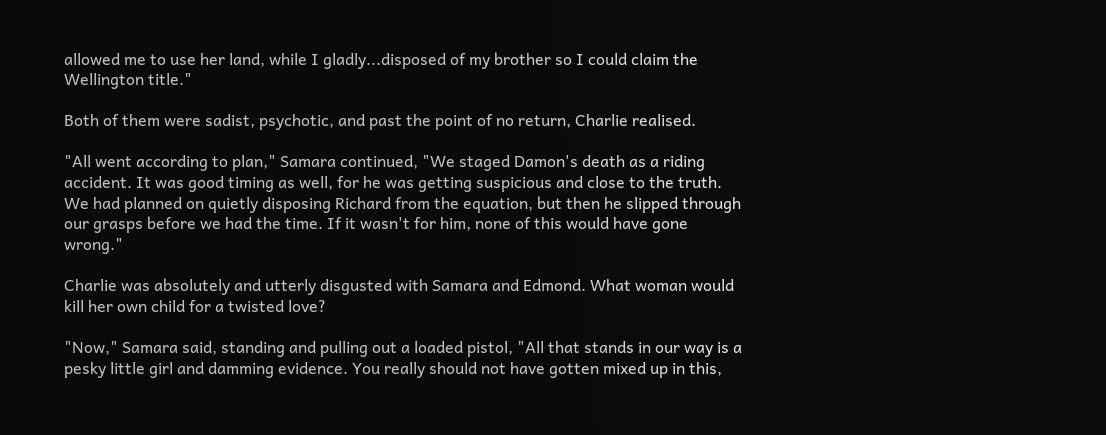allowed me to use her land, while I gladly...disposed of my brother so I could claim the Wellington title."

Both of them were sadist, psychotic, and past the point of no return, Charlie realised.

"All went according to plan," Samara continued, "We staged Damon's death as a riding accident. It was good timing as well, for he was getting suspicious and close to the truth. We had planned on quietly disposing Richard from the equation, but then he slipped through our grasps before we had the time. If it wasn't for him, none of this would have gone wrong."

Charlie was absolutely and utterly disgusted with Samara and Edmond. What woman would kill her own child for a twisted love?

"Now," Samara said, standing and pulling out a loaded pistol, "All that stands in our way is a pesky little girl and damming evidence. You really should not have gotten mixed up in this,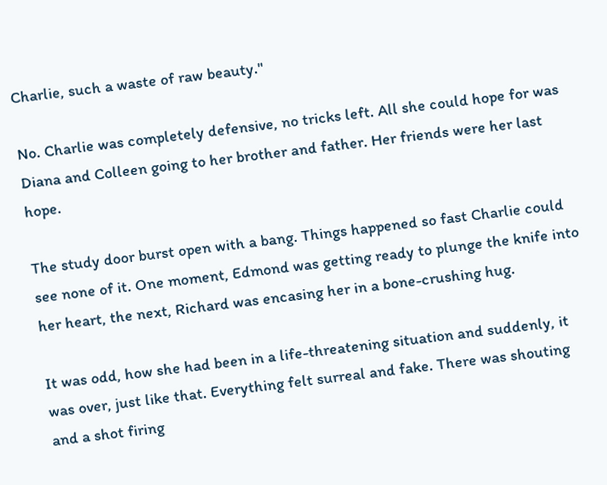Charlie, such a waste of raw beauty."

No. Charlie was completely defensive, no tricks left. All she could hope for was Diana and Colleen going to her brother and father. Her friends were her last hope.

The study door burst open with a bang. Things happened so fast Charlie could see none of it. One moment, Edmond was getting ready to plunge the knife into her heart, the next, Richard was encasing her in a bone-crushing hug.

It was odd, how she had been in a life-threatening situation and suddenly, it was over, just like that. Everything felt surreal and fake. There was shouting and a shot firing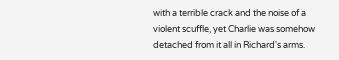with a terrible crack and the noise of a violent scuffle, yet Charlie was somehow detached from it all in Richard's arms.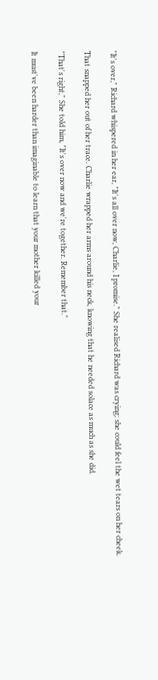"It's over," Richard whispered in her ear, "It's all over now, Charlie, I promise." She realised Richard was crying; she could feel the wet tears on her cheek.

That snapped her out of her trace. Charlie wrapped her arms around his neck, knowing that he needed solace as much as she did.

"That's right," She told him, "It's over now and we're together. Remember that."

It must've been harder than imaginable to learn that your mother killed your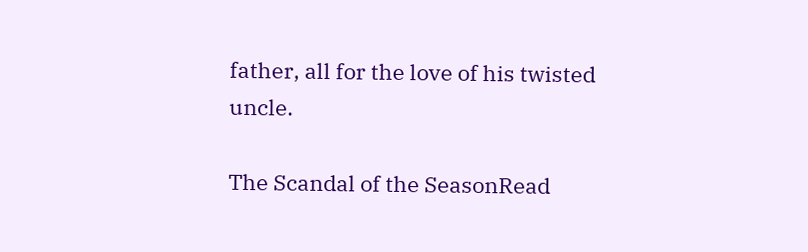father, all for the love of his twisted uncle.

The Scandal of the SeasonRead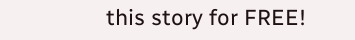this story for FREE!